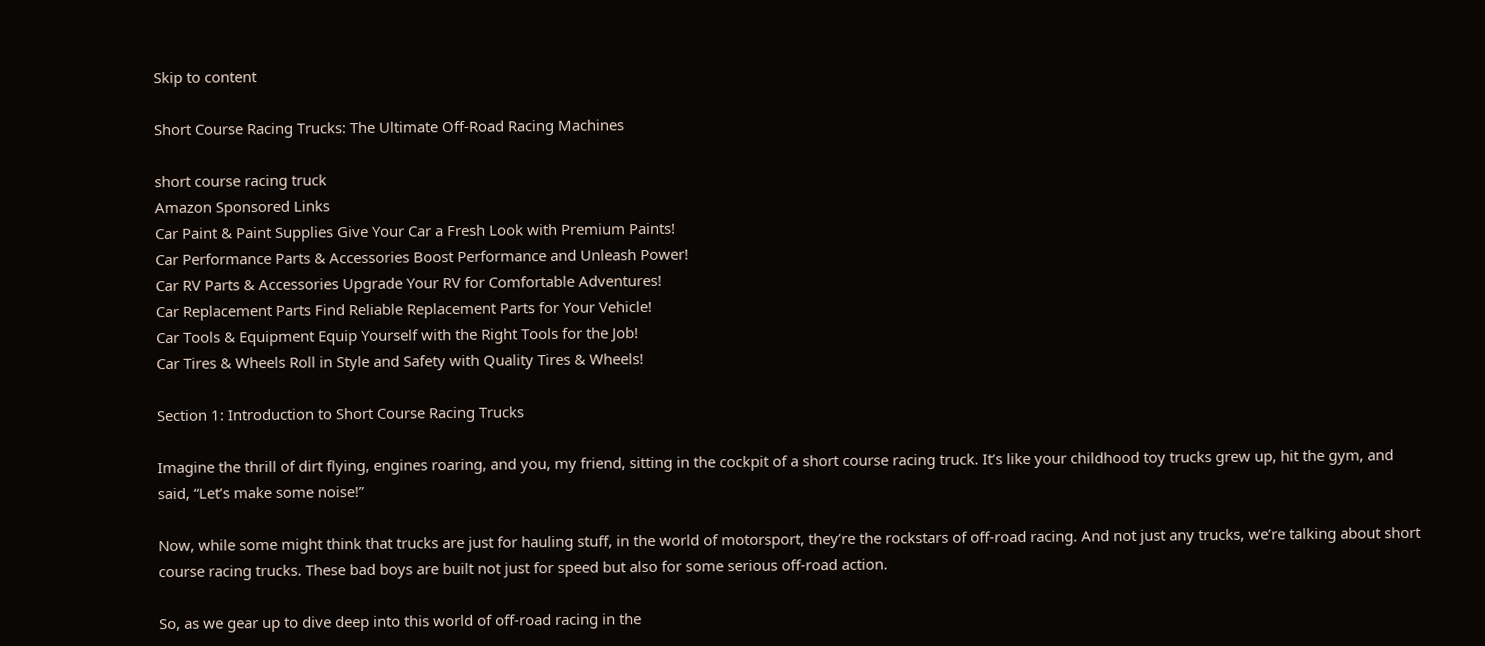Skip to content

Short Course Racing Trucks: The Ultimate Off-Road Racing Machines

short course racing truck
Amazon Sponsored Links
Car Paint & Paint Supplies Give Your Car a Fresh Look with Premium Paints!
Car Performance Parts & Accessories Boost Performance and Unleash Power!
Car RV Parts & Accessories Upgrade Your RV for Comfortable Adventures!
Car Replacement Parts Find Reliable Replacement Parts for Your Vehicle!
Car Tools & Equipment Equip Yourself with the Right Tools for the Job!
Car Tires & Wheels Roll in Style and Safety with Quality Tires & Wheels!

Section 1: Introduction to Short Course Racing Trucks

Imagine the thrill of dirt flying, engines roaring, and you, my friend, sitting in the cockpit of a short course racing truck. It’s like your childhood toy trucks grew up, hit the gym, and said, “Let’s make some noise!”

Now, while some might think that trucks are just for hauling stuff, in the world of motorsport, they’re the rockstars of off-road racing. And not just any trucks, we’re talking about short course racing trucks. These bad boys are built not just for speed but also for some serious off-road action.

So, as we gear up to dive deep into this world of off-road racing in the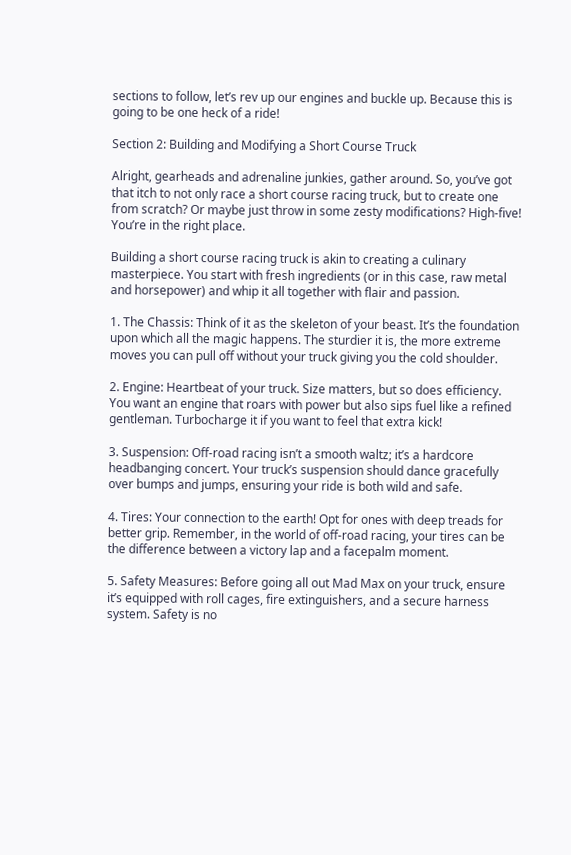sections to follow, let’s rev up our engines and buckle up. Because this is going to be one heck of a ride!

Section 2: Building and Modifying a Short Course Truck

Alright, gearheads and adrenaline junkies, gather around. So, you’ve got that itch to not only race a short course racing truck, but to create one from scratch? Or maybe just throw in some zesty modifications? High-five! You’re in the right place.

Building a short course racing truck is akin to creating a culinary masterpiece. You start with fresh ingredients (or in this case, raw metal and horsepower) and whip it all together with flair and passion.

1. The Chassis: Think of it as the skeleton of your beast. It’s the foundation upon which all the magic happens. The sturdier it is, the more extreme moves you can pull off without your truck giving you the cold shoulder.

2. Engine: Heartbeat of your truck. Size matters, but so does efficiency. You want an engine that roars with power but also sips fuel like a refined gentleman. Turbocharge it if you want to feel that extra kick!

3. Suspension: Off-road racing isn’t a smooth waltz; it’s a hardcore headbanging concert. Your truck’s suspension should dance gracefully over bumps and jumps, ensuring your ride is both wild and safe.

4. Tires: Your connection to the earth! Opt for ones with deep treads for better grip. Remember, in the world of off-road racing, your tires can be the difference between a victory lap and a facepalm moment.

5. Safety Measures: Before going all out Mad Max on your truck, ensure it’s equipped with roll cages, fire extinguishers, and a secure harness system. Safety is no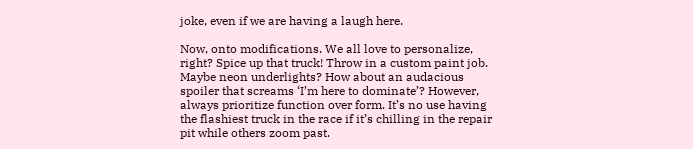joke, even if we are having a laugh here.

Now, onto modifications. We all love to personalize, right? Spice up that truck! Throw in a custom paint job. Maybe neon underlights? How about an audacious spoiler that screams ‘I’m here to dominate’? However, always prioritize function over form. It’s no use having the flashiest truck in the race if it’s chilling in the repair pit while others zoom past.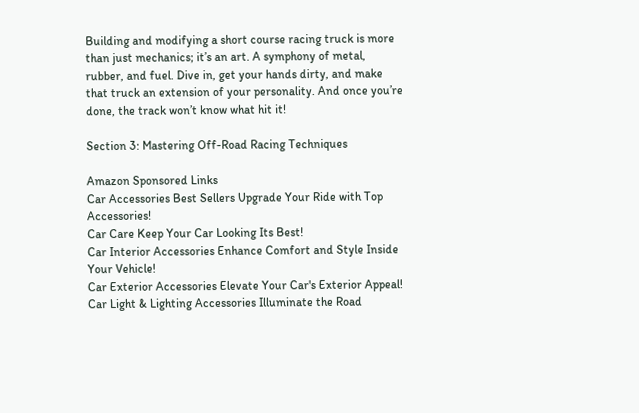Building and modifying a short course racing truck is more than just mechanics; it’s an art. A symphony of metal, rubber, and fuel. Dive in, get your hands dirty, and make that truck an extension of your personality. And once you’re done, the track won’t know what hit it!

Section 3: Mastering Off-Road Racing Techniques

Amazon Sponsored Links
Car Accessories Best Sellers Upgrade Your Ride with Top Accessories!
Car Care Keep Your Car Looking Its Best!
Car Interior Accessories Enhance Comfort and Style Inside Your Vehicle!
Car Exterior Accessories Elevate Your Car's Exterior Appeal!
Car Light & Lighting Accessories Illuminate the Road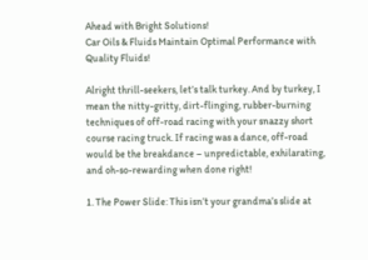Ahead with Bright Solutions!
Car Oils & Fluids Maintain Optimal Performance with Quality Fluids!

Alright thrill-seekers, let’s talk turkey. And by turkey, I mean the nitty-gritty, dirt-flinging, rubber-burning techniques of off-road racing with your snazzy short course racing truck. If racing was a dance, off-road would be the breakdance – unpredictable, exhilarating, and oh-so-rewarding when done right!

1. The Power Slide: This isn’t your grandma’s slide at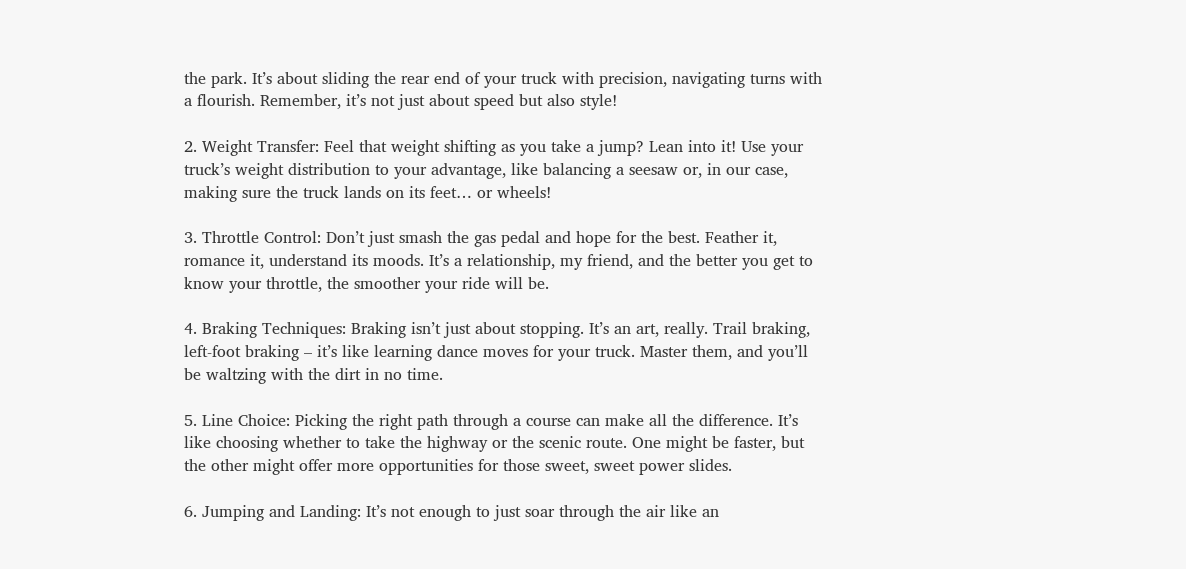the park. It’s about sliding the rear end of your truck with precision, navigating turns with a flourish. Remember, it’s not just about speed but also style!

2. Weight Transfer: Feel that weight shifting as you take a jump? Lean into it! Use your truck’s weight distribution to your advantage, like balancing a seesaw or, in our case, making sure the truck lands on its feet… or wheels!

3. Throttle Control: Don’t just smash the gas pedal and hope for the best. Feather it, romance it, understand its moods. It’s a relationship, my friend, and the better you get to know your throttle, the smoother your ride will be.

4. Braking Techniques: Braking isn’t just about stopping. It’s an art, really. Trail braking, left-foot braking – it’s like learning dance moves for your truck. Master them, and you’ll be waltzing with the dirt in no time.

5. Line Choice: Picking the right path through a course can make all the difference. It’s like choosing whether to take the highway or the scenic route. One might be faster, but the other might offer more opportunities for those sweet, sweet power slides.

6. Jumping and Landing: It’s not enough to just soar through the air like an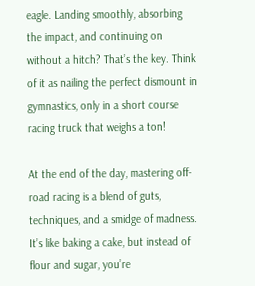eagle. Landing smoothly, absorbing the impact, and continuing on without a hitch? That’s the key. Think of it as nailing the perfect dismount in gymnastics, only in a short course racing truck that weighs a ton!

At the end of the day, mastering off-road racing is a blend of guts, techniques, and a smidge of madness. It’s like baking a cake, but instead of flour and sugar, you’re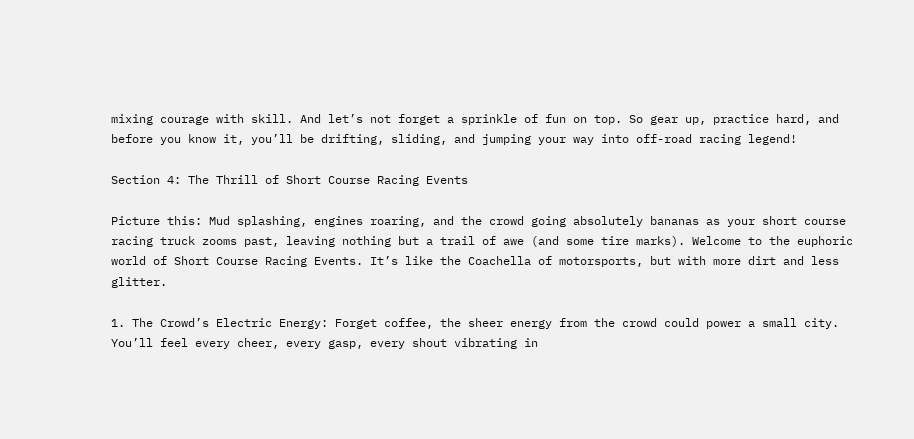mixing courage with skill. And let’s not forget a sprinkle of fun on top. So gear up, practice hard, and before you know it, you’ll be drifting, sliding, and jumping your way into off-road racing legend!

Section 4: The Thrill of Short Course Racing Events

Picture this: Mud splashing, engines roaring, and the crowd going absolutely bananas as your short course racing truck zooms past, leaving nothing but a trail of awe (and some tire marks). Welcome to the euphoric world of Short Course Racing Events. It’s like the Coachella of motorsports, but with more dirt and less glitter.

1. The Crowd’s Electric Energy: Forget coffee, the sheer energy from the crowd could power a small city. You’ll feel every cheer, every gasp, every shout vibrating in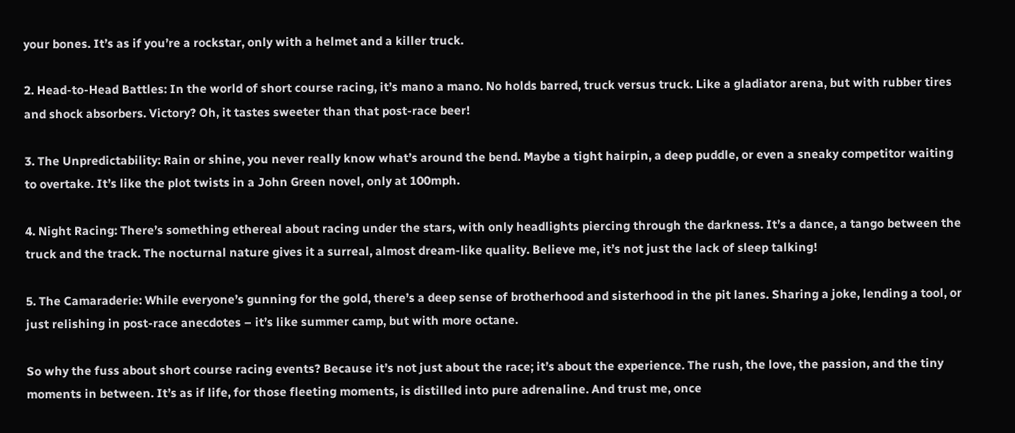your bones. It’s as if you’re a rockstar, only with a helmet and a killer truck.

2. Head-to-Head Battles: In the world of short course racing, it’s mano a mano. No holds barred, truck versus truck. Like a gladiator arena, but with rubber tires and shock absorbers. Victory? Oh, it tastes sweeter than that post-race beer!

3. The Unpredictability: Rain or shine, you never really know what’s around the bend. Maybe a tight hairpin, a deep puddle, or even a sneaky competitor waiting to overtake. It’s like the plot twists in a John Green novel, only at 100mph.

4. Night Racing: There’s something ethereal about racing under the stars, with only headlights piercing through the darkness. It’s a dance, a tango between the truck and the track. The nocturnal nature gives it a surreal, almost dream-like quality. Believe me, it’s not just the lack of sleep talking!

5. The Camaraderie: While everyone’s gunning for the gold, there’s a deep sense of brotherhood and sisterhood in the pit lanes. Sharing a joke, lending a tool, or just relishing in post-race anecdotes – it’s like summer camp, but with more octane.

So why the fuss about short course racing events? Because it’s not just about the race; it’s about the experience. The rush, the love, the passion, and the tiny moments in between. It’s as if life, for those fleeting moments, is distilled into pure adrenaline. And trust me, once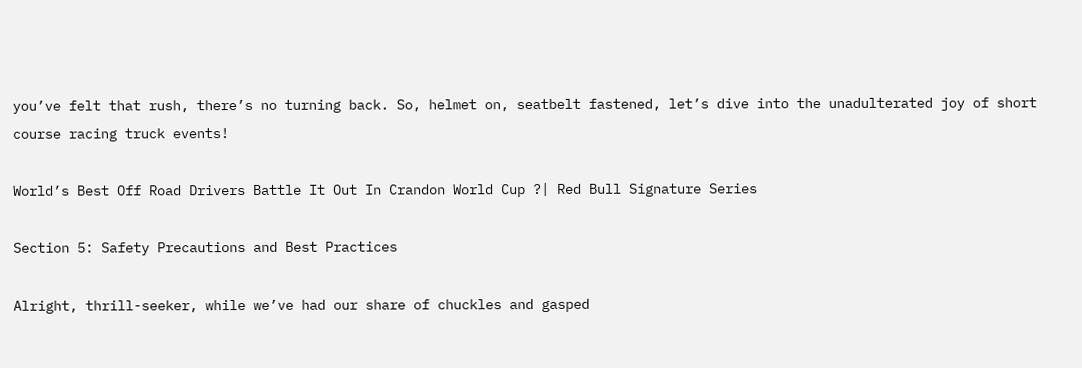you’ve felt that rush, there’s no turning back. So, helmet on, seatbelt fastened, let’s dive into the unadulterated joy of short course racing truck events!

World’s Best Off Road Drivers Battle It Out In Crandon World Cup ?| Red Bull Signature Series

Section 5: Safety Precautions and Best Practices

Alright, thrill-seeker, while we’ve had our share of chuckles and gasped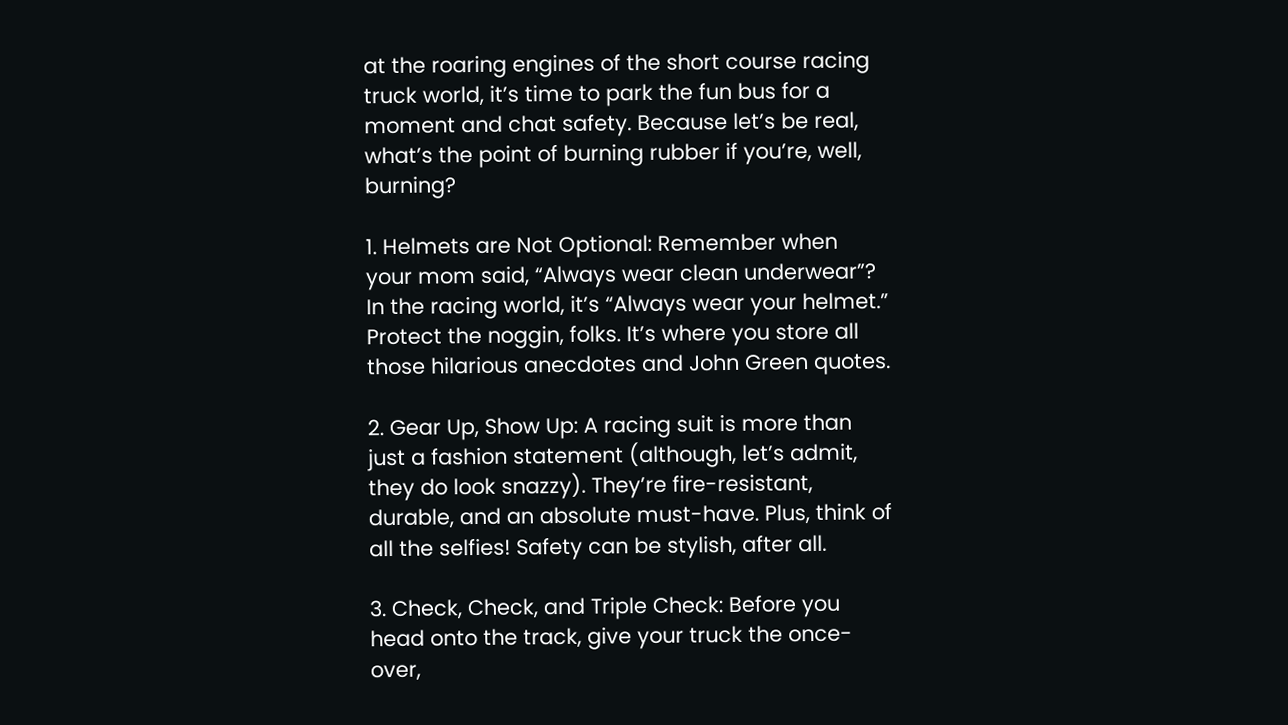at the roaring engines of the short course racing truck world, it’s time to park the fun bus for a moment and chat safety. Because let’s be real, what’s the point of burning rubber if you’re, well, burning?

1. Helmets are Not Optional: Remember when your mom said, “Always wear clean underwear”? In the racing world, it’s “Always wear your helmet.” Protect the noggin, folks. It’s where you store all those hilarious anecdotes and John Green quotes.

2. Gear Up, Show Up: A racing suit is more than just a fashion statement (although, let’s admit, they do look snazzy). They’re fire-resistant, durable, and an absolute must-have. Plus, think of all the selfies! Safety can be stylish, after all.

3. Check, Check, and Triple Check: Before you head onto the track, give your truck the once-over,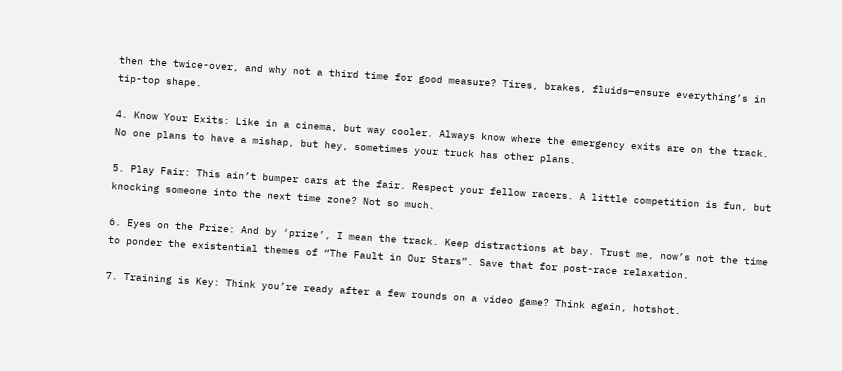then the twice-over, and why not a third time for good measure? Tires, brakes, fluids—ensure everything’s in tip-top shape.

4. Know Your Exits: Like in a cinema, but way cooler. Always know where the emergency exits are on the track. No one plans to have a mishap, but hey, sometimes your truck has other plans.

5. Play Fair: This ain’t bumper cars at the fair. Respect your fellow racers. A little competition is fun, but knocking someone into the next time zone? Not so much.

6. Eyes on the Prize: And by ‘prize’, I mean the track. Keep distractions at bay. Trust me, now’s not the time to ponder the existential themes of “The Fault in Our Stars”. Save that for post-race relaxation.

7. Training is Key: Think you’re ready after a few rounds on a video game? Think again, hotshot.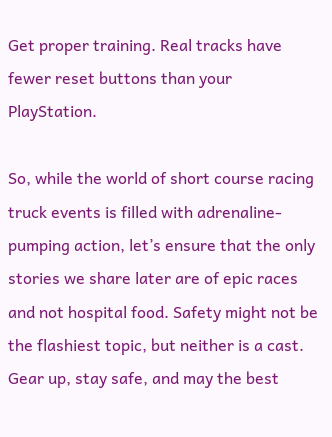Get proper training. Real tracks have fewer reset buttons than your PlayStation.

So, while the world of short course racing truck events is filled with adrenaline-pumping action, let’s ensure that the only stories we share later are of epic races and not hospital food. Safety might not be the flashiest topic, but neither is a cast. Gear up, stay safe, and may the best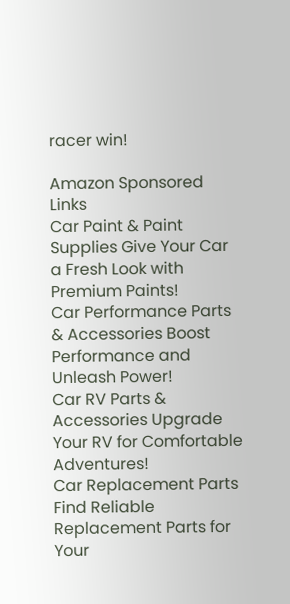racer win!

Amazon Sponsored Links
Car Paint & Paint Supplies Give Your Car a Fresh Look with Premium Paints!
Car Performance Parts & Accessories Boost Performance and Unleash Power!
Car RV Parts & Accessories Upgrade Your RV for Comfortable Adventures!
Car Replacement Parts Find Reliable Replacement Parts for Your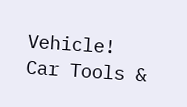Vehicle!
Car Tools &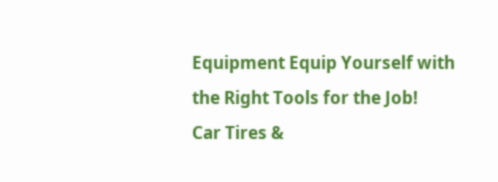Equipment Equip Yourself with the Right Tools for the Job!
Car Tires &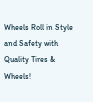Wheels Roll in Style and Safety with Quality Tires & Wheels!